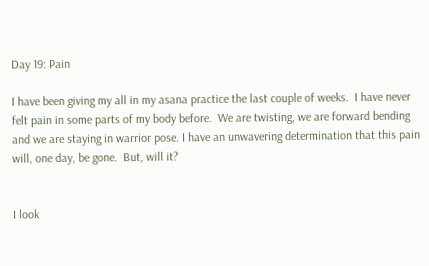Day 19: Pain

I have been giving my all in my asana practice the last couple of weeks.  I have never felt pain in some parts of my body before.  We are twisting, we are forward bending and we are staying in warrior pose. I have an unwavering determination that this pain will, one day, be gone.  But, will it?


I look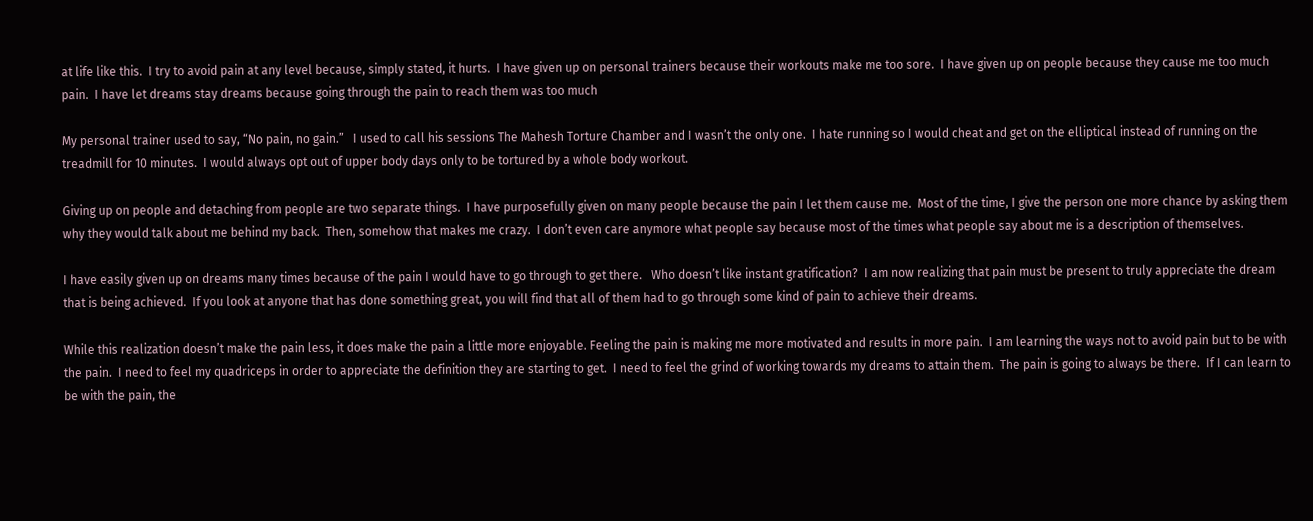at life like this.  I try to avoid pain at any level because, simply stated, it hurts.  I have given up on personal trainers because their workouts make me too sore.  I have given up on people because they cause me too much pain.  I have let dreams stay dreams because going through the pain to reach them was too much

My personal trainer used to say, “No pain, no gain.”   I used to call his sessions The Mahesh Torture Chamber and I wasn’t the only one.  I hate running so I would cheat and get on the elliptical instead of running on the treadmill for 10 minutes.  I would always opt out of upper body days only to be tortured by a whole body workout.

Giving up on people and detaching from people are two separate things.  I have purposefully given on many people because the pain I let them cause me.  Most of the time, I give the person one more chance by asking them why they would talk about me behind my back.  Then, somehow that makes me crazy.  I don’t even care anymore what people say because most of the times what people say about me is a description of themselves.

I have easily given up on dreams many times because of the pain I would have to go through to get there.   Who doesn’t like instant gratification?  I am now realizing that pain must be present to truly appreciate the dream that is being achieved.  If you look at anyone that has done something great, you will find that all of them had to go through some kind of pain to achieve their dreams.

While this realization doesn’t make the pain less, it does make the pain a little more enjoyable. Feeling the pain is making me more motivated and results in more pain.  I am learning the ways not to avoid pain but to be with the pain.  I need to feel my quadriceps in order to appreciate the definition they are starting to get.  I need to feel the grind of working towards my dreams to attain them.  The pain is going to always be there.  If I can learn to be with the pain, the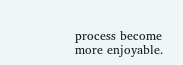process become more enjoyable.